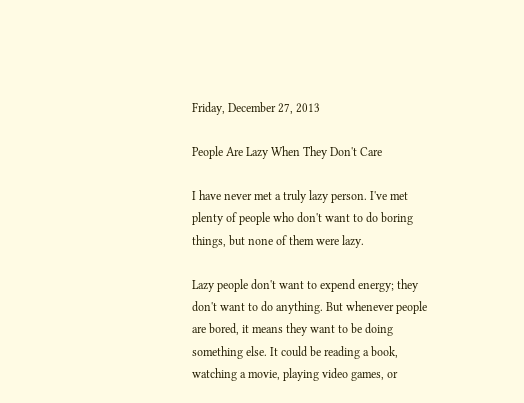Friday, December 27, 2013

People Are Lazy When They Don't Care

I have never met a truly lazy person. I've met plenty of people who don't want to do boring things, but none of them were lazy.

Lazy people don't want to expend energy; they don't want to do anything. But whenever people are bored, it means they want to be doing something else. It could be reading a book, watching a movie, playing video games, or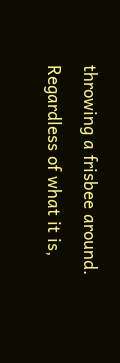throwing a frisbee around. Regardless of what it is,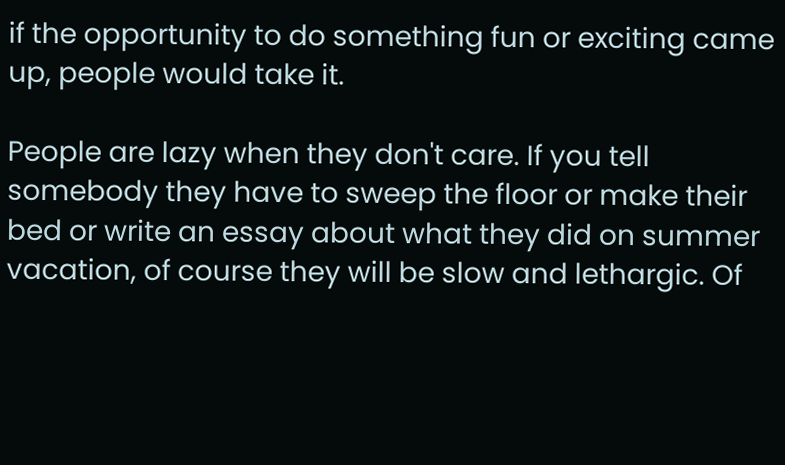if the opportunity to do something fun or exciting came up, people would take it.

People are lazy when they don't care. If you tell somebody they have to sweep the floor or make their bed or write an essay about what they did on summer vacation, of course they will be slow and lethargic. Of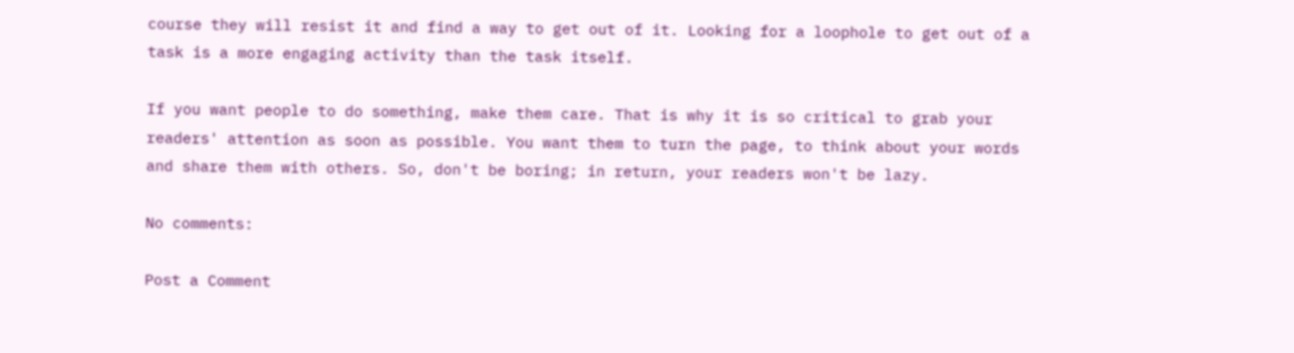course they will resist it and find a way to get out of it. Looking for a loophole to get out of a task is a more engaging activity than the task itself.

If you want people to do something, make them care. That is why it is so critical to grab your readers' attention as soon as possible. You want them to turn the page, to think about your words and share them with others. So, don't be boring; in return, your readers won't be lazy.

No comments:

Post a Comment